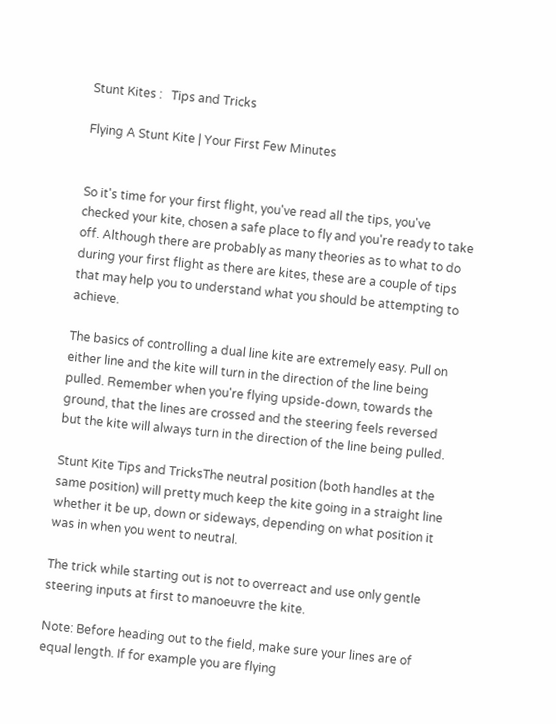Stunt Kites :   Tips and Tricks

Flying A Stunt Kite | Your First Few Minutes


So it's time for your first flight, you've read all the tips, you've checked your kite, chosen a safe place to fly and you're ready to take off. Although there are probably as many theories as to what to do during your first flight as there are kites, these are a couple of tips that may help you to understand what you should be attempting to achieve.

The basics of controlling a dual line kite are extremely easy. Pull on either line and the kite will turn in the direction of the line being pulled. Remember when you're flying upside-down, towards the ground, that the lines are crossed and the steering feels reversed but the kite will always turn in the direction of the line being pulled.

Stunt Kite Tips and TricksThe neutral position (both handles at the same position) will pretty much keep the kite going in a straight line whether it be up, down or sideways, depending on what position it was in when you went to neutral.

The trick while starting out is not to overreact and use only gentle steering inputs at first to manoeuvre the kite.

Note: Before heading out to the field, make sure your lines are of equal length. If for example you are flying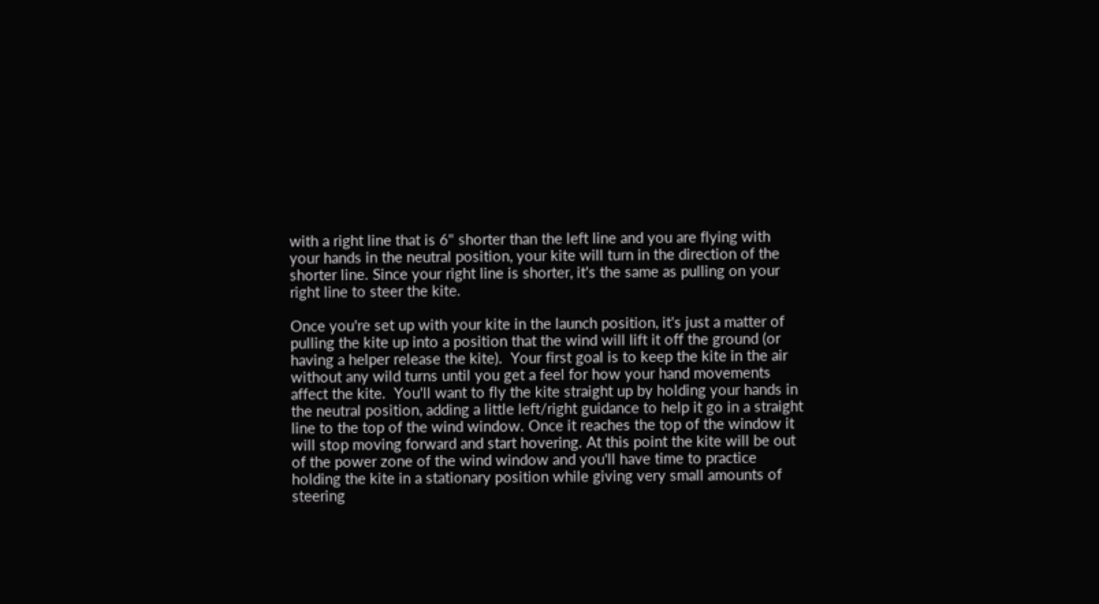with a right line that is 6" shorter than the left line and you are flying with your hands in the neutral position, your kite will turn in the direction of the shorter line. Since your right line is shorter, it's the same as pulling on your right line to steer the kite.

Once you're set up with your kite in the launch position, it's just a matter of pulling the kite up into a position that the wind will lift it off the ground (or having a helper release the kite).  Your first goal is to keep the kite in the air without any wild turns until you get a feel for how your hand movements affect the kite.  You'll want to fly the kite straight up by holding your hands in the neutral position, adding a little left/right guidance to help it go in a straight line to the top of the wind window. Once it reaches the top of the window it will stop moving forward and start hovering. At this point the kite will be out of the power zone of the wind window and you'll have time to practice holding the kite in a stationary position while giving very small amounts of steering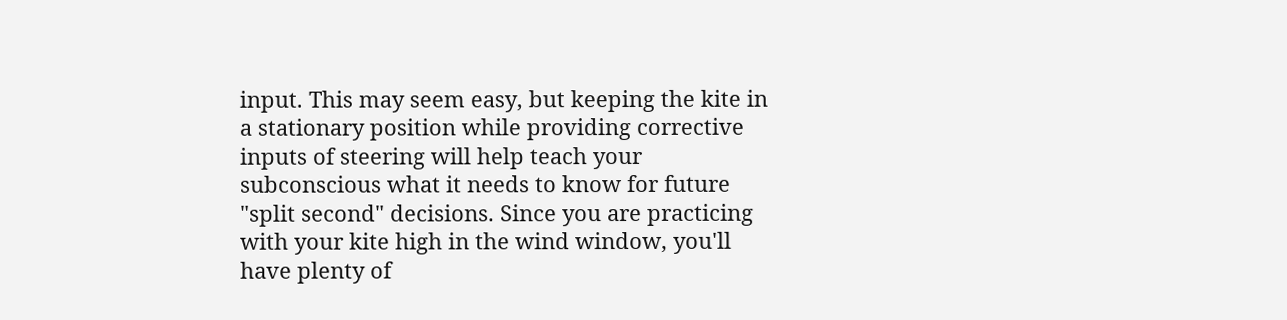input. This may seem easy, but keeping the kite in a stationary position while providing corrective inputs of steering will help teach your subconscious what it needs to know for future "split second" decisions. Since you are practicing with your kite high in the wind window, you'll have plenty of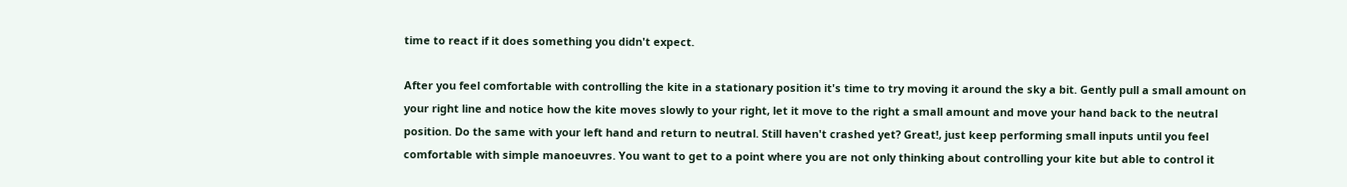time to react if it does something you didn't expect.

After you feel comfortable with controlling the kite in a stationary position it's time to try moving it around the sky a bit. Gently pull a small amount on your right line and notice how the kite moves slowly to your right, let it move to the right a small amount and move your hand back to the neutral position. Do the same with your left hand and return to neutral. Still haven't crashed yet? Great!, just keep performing small inputs until you feel comfortable with simple manoeuvres. You want to get to a point where you are not only thinking about controlling your kite but able to control it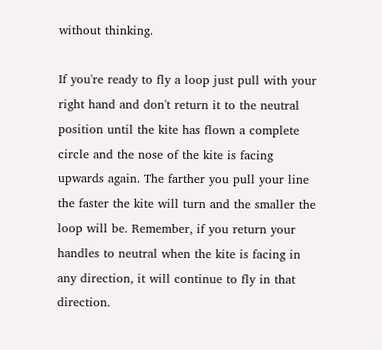without thinking.

If you're ready to fly a loop just pull with your right hand and don't return it to the neutral position until the kite has flown a complete circle and the nose of the kite is facing upwards again. The farther you pull your line the faster the kite will turn and the smaller the loop will be. Remember, if you return your handles to neutral when the kite is facing in any direction, it will continue to fly in that direction.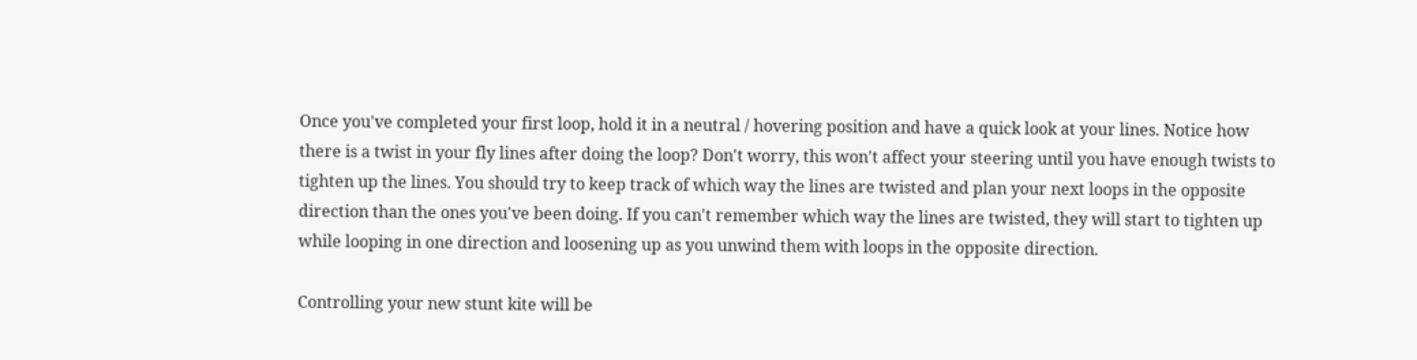Once you've completed your first loop, hold it in a neutral / hovering position and have a quick look at your lines. Notice how there is a twist in your fly lines after doing the loop? Don't worry, this won't affect your steering until you have enough twists to tighten up the lines. You should try to keep track of which way the lines are twisted and plan your next loops in the opposite direction than the ones you've been doing. If you can't remember which way the lines are twisted, they will start to tighten up while looping in one direction and loosening up as you unwind them with loops in the opposite direction.

Controlling your new stunt kite will be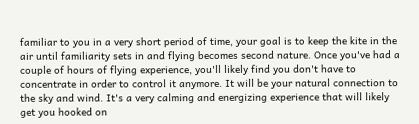familiar to you in a very short period of time, your goal is to keep the kite in the air until familiarity sets in and flying becomes second nature. Once you've had a couple of hours of flying experience, you'll likely find you don't have to concentrate in order to control it anymore. It will be your natural connection to the sky and wind. It's a very calming and energizing experience that will likely get you hooked on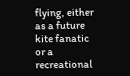flying, either as a future kite fanatic or a recreational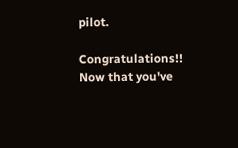pilot.

Congratulations!! Now that you've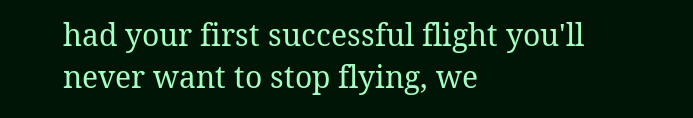had your first successful flight you'll never want to stop flying, we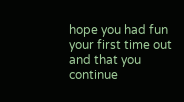hope you had fun your first time out and that you continue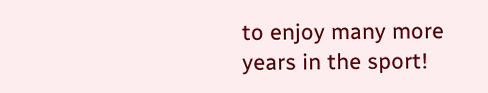to enjoy many more years in the sport!